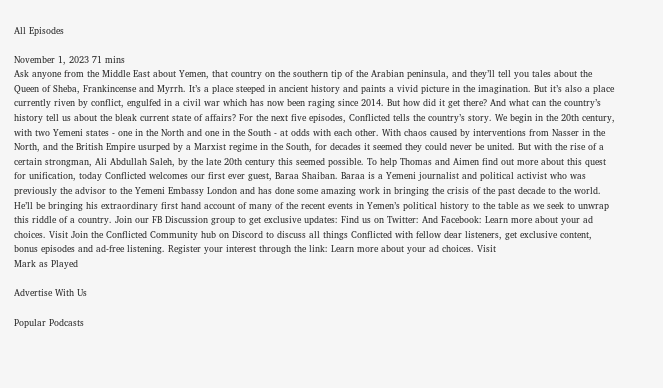All Episodes

November 1, 2023 71 mins
Ask anyone from the Middle East about Yemen, that country on the southern tip of the Arabian peninsula, and they’ll tell you tales about the Queen of Sheba, Frankincense and Myrrh. It’s a place steeped in ancient history and paints a vivid picture in the imagination. But it’s also a place currently riven by conflict, engulfed in a civil war which has now been raging since 2014. But how did it get there? And what can the country’s history tell us about the bleak current state of affairs? For the next five episodes, Conflicted tells the country’s story. We begin in the 20th century, with two Yemeni states - one in the North and one in the South - at odds with each other. With chaos caused by interventions from Nasser in the North, and the British Empire usurped by a Marxist regime in the South, for decades it seemed they could never be united. But with the rise of a certain strongman, Ali Abdullah Saleh, by the late 20th century this seemed possible. To help Thomas and Aimen find out more about this quest for unification, today Conflicted welcomes our first ever guest, Baraa Shaiban. Baraa is a Yemeni journalist and political activist who was previously the advisor to the Yemeni Embassy London and has done some amazing work in bringing the crisis of the past decade to the world. He’ll be bringing his extraordinary first hand account of many of the recent events in Yemen’s political history to the table as we seek to unwrap this riddle of a country. Join our FB Discussion group to get exclusive updates: Find us on Twitter: And Facebook: Learn more about your ad choices. Visit Join the Conflicted Community hub on Discord to discuss all things Conflicted with fellow dear listeners, get exclusive content, bonus episodes and ad-free listening. Register your interest through the link: Learn more about your ad choices. Visit
Mark as Played

Advertise With Us

Popular Podcasts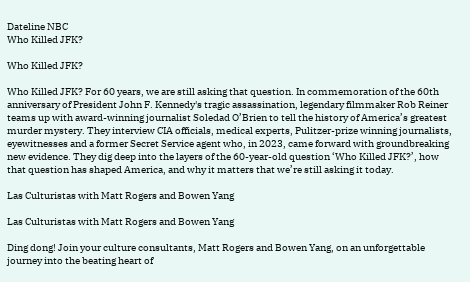Dateline NBC
Who Killed JFK?

Who Killed JFK?

Who Killed JFK? For 60 years, we are still asking that question. In commemoration of the 60th anniversary of President John F. Kennedy's tragic assassination, legendary filmmaker Rob Reiner teams up with award-winning journalist Soledad O’Brien to tell the history of America’s greatest murder mystery. They interview CIA officials, medical experts, Pulitzer-prize winning journalists, eyewitnesses and a former Secret Service agent who, in 2023, came forward with groundbreaking new evidence. They dig deep into the layers of the 60-year-old question ‘Who Killed JFK?’, how that question has shaped America, and why it matters that we’re still asking it today.

Las Culturistas with Matt Rogers and Bowen Yang

Las Culturistas with Matt Rogers and Bowen Yang

Ding dong! Join your culture consultants, Matt Rogers and Bowen Yang, on an unforgettable journey into the beating heart of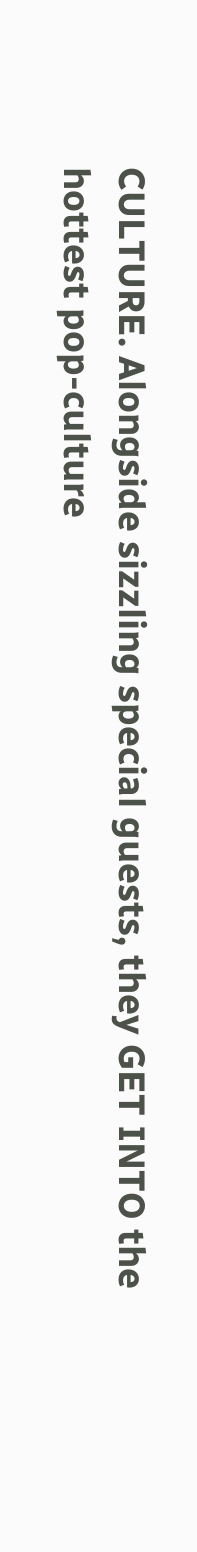CULTURE. Alongside sizzling special guests, they GET INTO the hottest pop-culture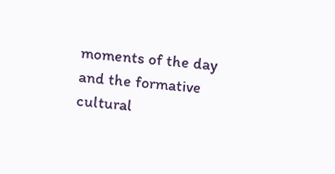moments of the day and the formative cultural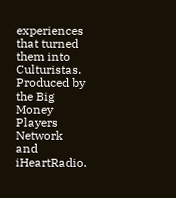experiences that turned them into Culturistas. Produced by the Big Money Players Network and iHeartRadio.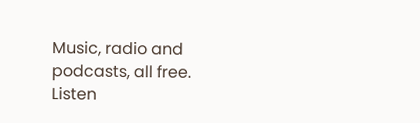Music, radio and podcasts, all free. Listen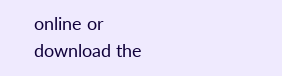online or download the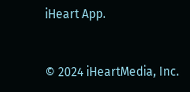iHeart App.


© 2024 iHeartMedia, Inc.